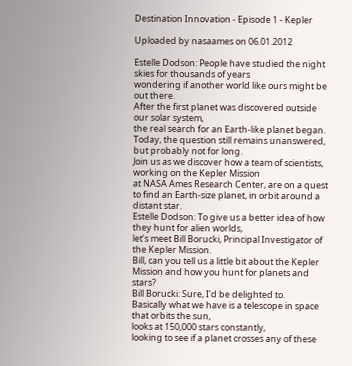Destination Innovation - Episode 1 - Kepler

Uploaded by nasaames on 06.01.2012

Estelle Dodson: People have studied the night skies for thousands of years
wondering if another world like ours might be out there.
After the first planet was discovered outside our solar system,
the real search for an Earth-like planet began.
Today, the question still remains unanswered, but probably not for long.
Join us as we discover how a team of scientists, working on the Kepler Mission
at NASA Ames Research Center, are on a quest
to find an Earth-size planet, in orbit around a distant star.
Estelle Dodson: To give us a better idea of how they hunt for alien worlds,
let’s meet Bill Borucki, Principal Investigator of the Kepler Mission.
Bill, can you tell us a little bit about the Kepler Mission and how you hunt for planets and stars?
Bill Borucki: Sure, I'd be delighted to.
Basically what we have is a telescope in space that orbits the sun,
looks at 150,000 stars constantly,
looking to see if a planet crosses any of these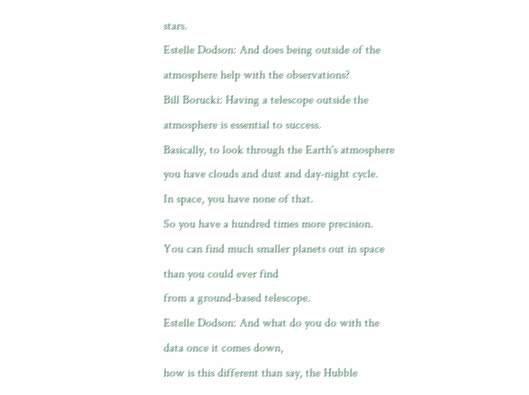stars.
Estelle Dodson: And does being outside of the atmosphere help with the observations?
Bill Borucki: Having a telescope outside the atmosphere is essential to success.
Basically, to look through the Earth's atmosphere you have clouds and dust and day-night cycle.
In space, you have none of that.
So you have a hundred times more precision.
You can find much smaller planets out in space than you could ever find
from a ground-based telescope.
Estelle Dodson: And what do you do with the data once it comes down,
how is this different than say, the Hubble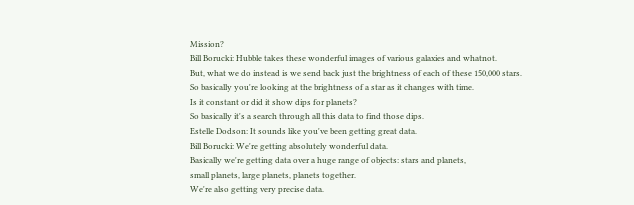Mission?
Bill Borucki: Hubble takes these wonderful images of various galaxies and whatnot.
But, what we do instead is we send back just the brightness of each of these 150,000 stars.
So basically you're looking at the brightness of a star as it changes with time.
Is it constant or did it show dips for planets?
So basically it's a search through all this data to find those dips.
Estelle Dodson: It sounds like you've been getting great data.
Bill Borucki: We're getting absolutely wonderful data.
Basically we're getting data over a huge range of objects: stars and planets,
small planets, large planets, planets together.
We're also getting very precise data.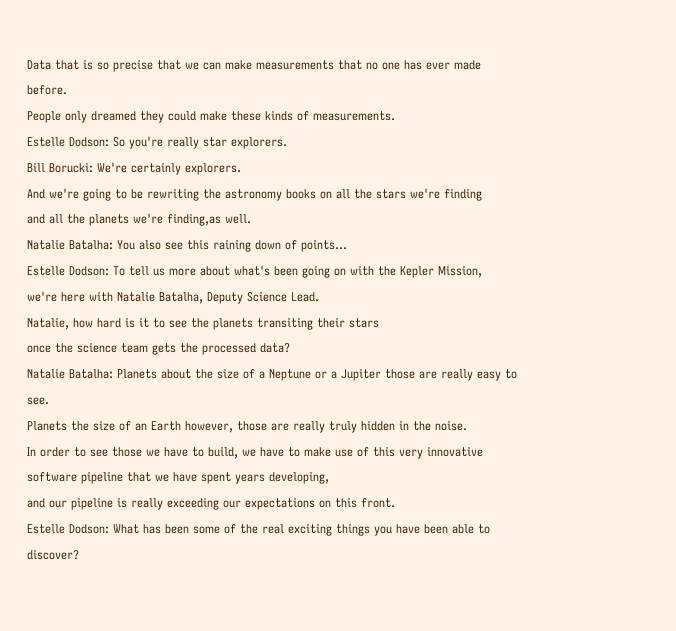Data that is so precise that we can make measurements that no one has ever made before.
People only dreamed they could make these kinds of measurements.
Estelle Dodson: So you're really star explorers.
Bill Borucki: We're certainly explorers.
And we're going to be rewriting the astronomy books on all the stars we're finding
and all the planets we're finding,as well.
Natalie Batalha: You also see this raining down of points...
Estelle Dodson: To tell us more about what's been going on with the Kepler Mission,
we're here with Natalie Batalha, Deputy Science Lead.
Natalie, how hard is it to see the planets transiting their stars
once the science team gets the processed data?
Natalie Batalha: Planets about the size of a Neptune or a Jupiter those are really easy to see.
Planets the size of an Earth however, those are really truly hidden in the noise.
In order to see those we have to build, we have to make use of this very innovative
software pipeline that we have spent years developing,
and our pipeline is really exceeding our expectations on this front.
Estelle Dodson: What has been some of the real exciting things you have been able to discover?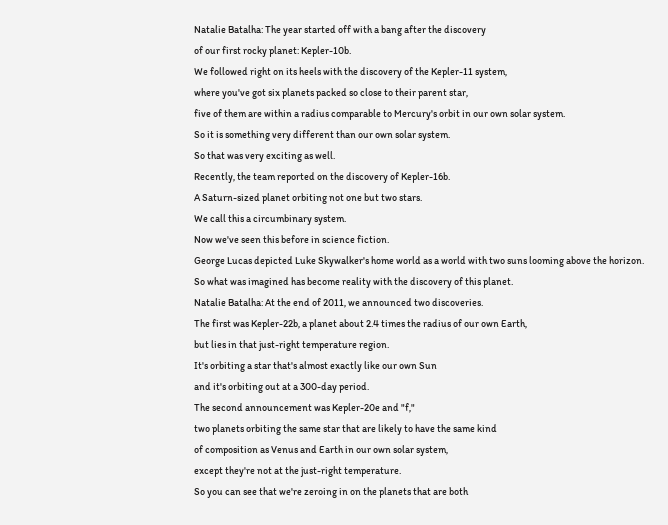Natalie Batalha: The year started off with a bang after the discovery
of our first rocky planet: Kepler-10b.
We followed right on its heels with the discovery of the Kepler-11 system,
where you've got six planets packed so close to their parent star,
five of them are within a radius comparable to Mercury's orbit in our own solar system.
So it is something very different than our own solar system.
So that was very exciting as well.
Recently, the team reported on the discovery of Kepler-16b.
A Saturn-sized planet orbiting not one but two stars.
We call this a circumbinary system.
Now we've seen this before in science fiction.
George Lucas depicted Luke Skywalker's home world as a world with two suns looming above the horizon.
So what was imagined has become reality with the discovery of this planet.
Natalie Batalha: At the end of 2011, we announced two discoveries.
The first was Kepler-22b, a planet about 2.4 times the radius of our own Earth,
but lies in that just-right temperature region.
It's orbiting a star that's almost exactly like our own Sun
and it's orbiting out at a 300-day period.
The second announcement was Kepler-20e and "f,"
two planets orbiting the same star that are likely to have the same kind
of composition as Venus and Earth in our own solar system,
except they're not at the just-right temperature.
So you can see that we're zeroing in on the planets that are both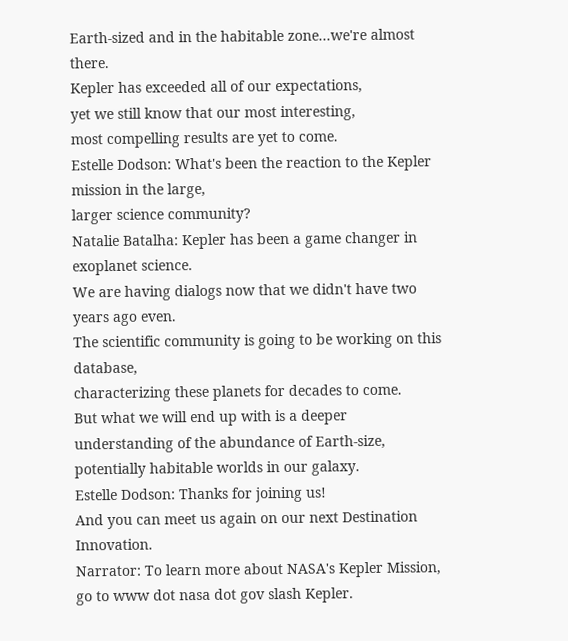Earth-sized and in the habitable zone...we're almost there.
Kepler has exceeded all of our expectations,
yet we still know that our most interesting,
most compelling results are yet to come.
Estelle Dodson: What's been the reaction to the Kepler mission in the large,
larger science community?
Natalie Batalha: Kepler has been a game changer in exoplanet science.
We are having dialogs now that we didn't have two years ago even.
The scientific community is going to be working on this database,
characterizing these planets for decades to come.
But what we will end up with is a deeper understanding of the abundance of Earth-size,
potentially habitable worlds in our galaxy.
Estelle Dodson: Thanks for joining us!
And you can meet us again on our next Destination Innovation.
Narrator: To learn more about NASA's Kepler Mission, go to www dot nasa dot gov slash Kepler.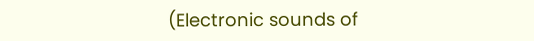(Electronic sounds of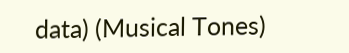data) (Musical Tones)